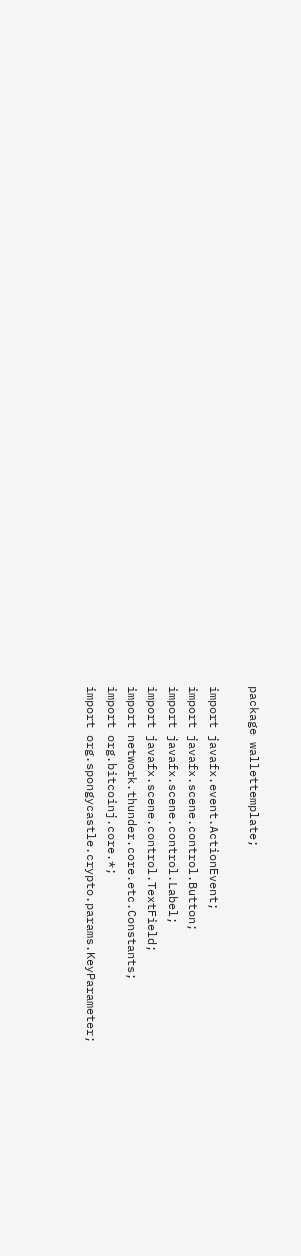package wallettemplate;

import javafx.event.ActionEvent;
import javafx.scene.control.Button;
import javafx.scene.control.Label;
import javafx.scene.control.TextField;
import network.thunder.core.etc.Constants;
import org.bitcoinj.core.*;
import org.spongycastle.crypto.params.KeyParameter;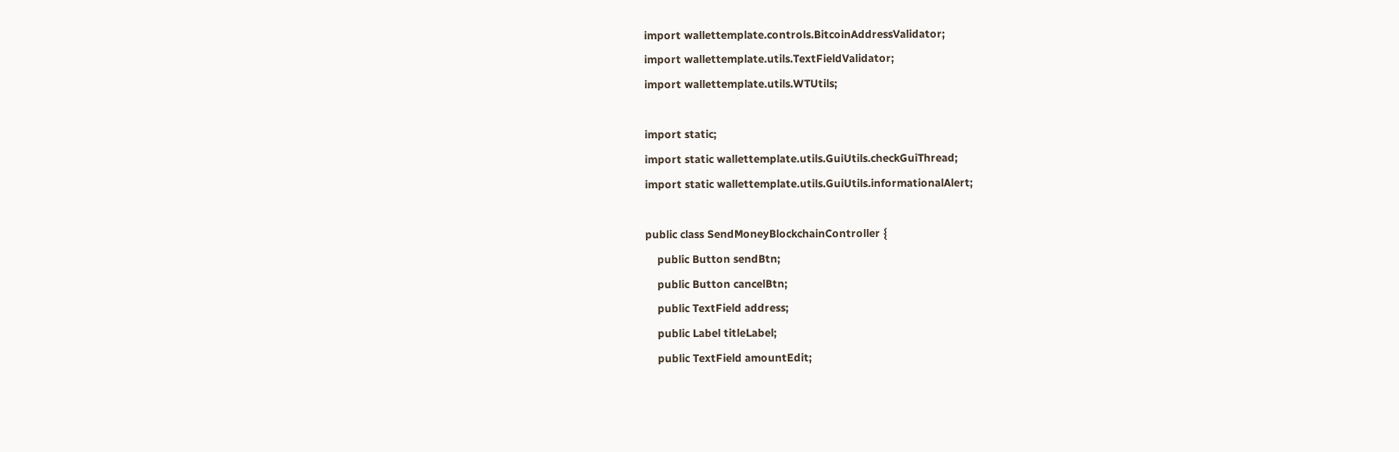import wallettemplate.controls.BitcoinAddressValidator;
import wallettemplate.utils.TextFieldValidator;
import wallettemplate.utils.WTUtils;

import static;
import static wallettemplate.utils.GuiUtils.checkGuiThread;
import static wallettemplate.utils.GuiUtils.informationalAlert;

public class SendMoneyBlockchainController {
    public Button sendBtn;
    public Button cancelBtn;
    public TextField address;
    public Label titleLabel;
    public TextField amountEdit;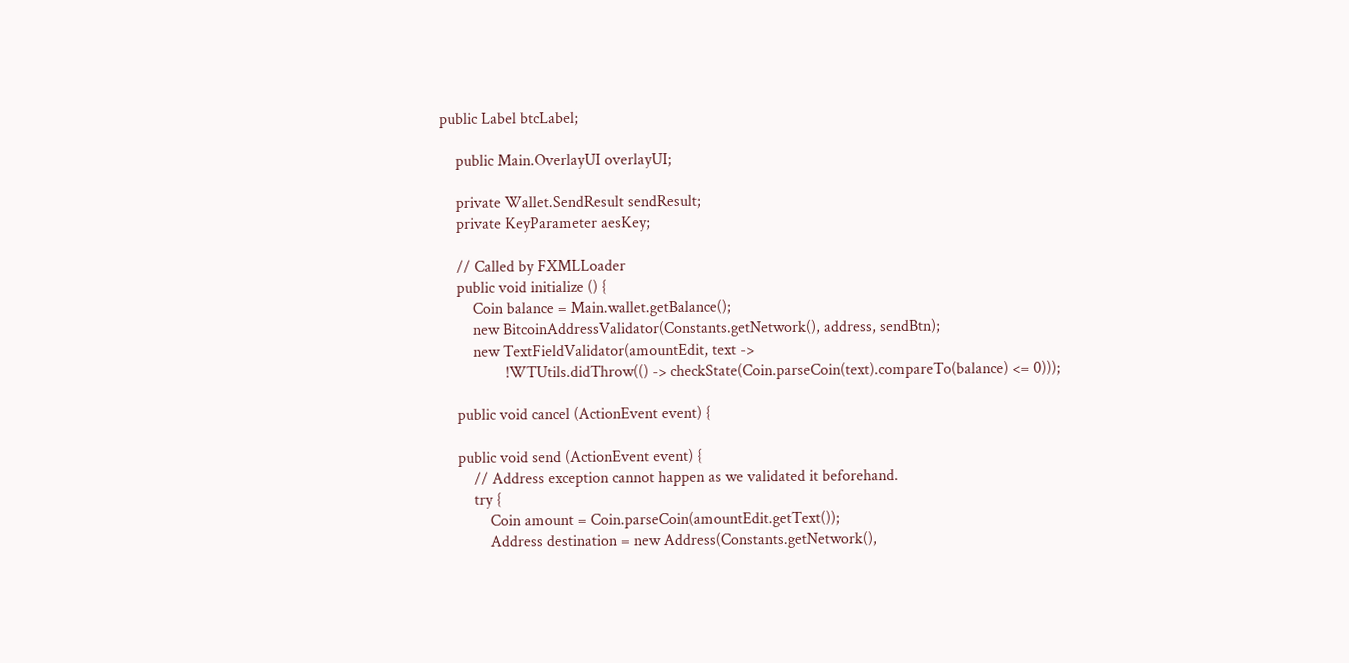public Label btcLabel;

    public Main.OverlayUI overlayUI;

    private Wallet.SendResult sendResult;
    private KeyParameter aesKey;

    // Called by FXMLLoader
    public void initialize () {
        Coin balance = Main.wallet.getBalance();
        new BitcoinAddressValidator(Constants.getNetwork(), address, sendBtn);
        new TextFieldValidator(amountEdit, text ->
                !WTUtils.didThrow(() -> checkState(Coin.parseCoin(text).compareTo(balance) <= 0)));

    public void cancel (ActionEvent event) {

    public void send (ActionEvent event) {
        // Address exception cannot happen as we validated it beforehand.
        try {
            Coin amount = Coin.parseCoin(amountEdit.getText());
            Address destination = new Address(Constants.getNetwork(),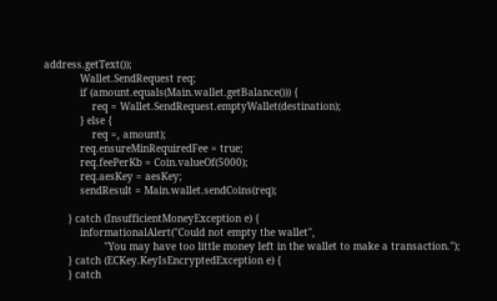address.getText());
            Wallet.SendRequest req;
            if (amount.equals(Main.wallet.getBalance())) {
                req = Wallet.SendRequest.emptyWallet(destination);
            } else {
                req =, amount);
            req.ensureMinRequiredFee = true;
            req.feePerKb = Coin.valueOf(5000);
            req.aesKey = aesKey;
            sendResult = Main.wallet.sendCoins(req);

        } catch (InsufficientMoneyException e) {
            informationalAlert("Could not empty the wallet",
                    "You may have too little money left in the wallet to make a transaction.");
        } catch (ECKey.KeyIsEncryptedException e) {
        } catch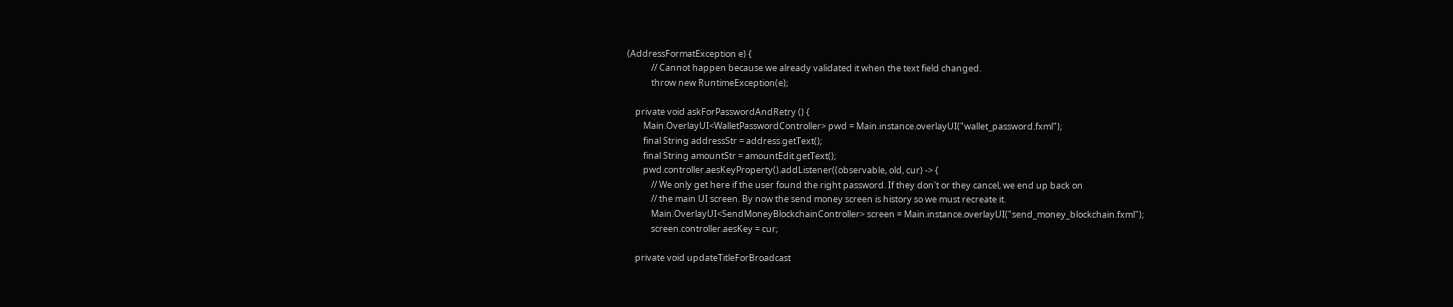(AddressFormatException e) {
            // Cannot happen because we already validated it when the text field changed.
            throw new RuntimeException(e);

    private void askForPasswordAndRetry () {
        Main.OverlayUI<WalletPasswordController> pwd = Main.instance.overlayUI("wallet_password.fxml");
        final String addressStr = address.getText();
        final String amountStr = amountEdit.getText();
        pwd.controller.aesKeyProperty().addListener((observable, old, cur) -> {
            // We only get here if the user found the right password. If they don't or they cancel, we end up back on
            // the main UI screen. By now the send money screen is history so we must recreate it.
            Main.OverlayUI<SendMoneyBlockchainController> screen = Main.instance.overlayUI("send_money_blockchain.fxml");
            screen.controller.aesKey = cur;

    private void updateTitleForBroadcast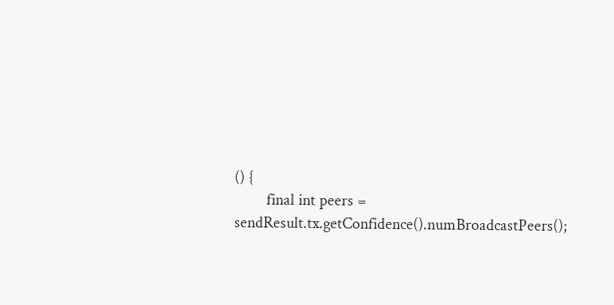() {
        final int peers = sendResult.tx.getConfidence().numBroadcastPeers();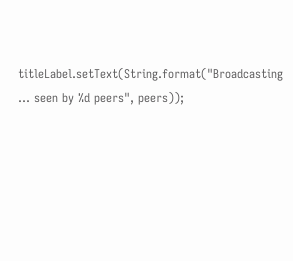titleLabel.setText(String.format("Broadcasting ... seen by %d peers", peers));